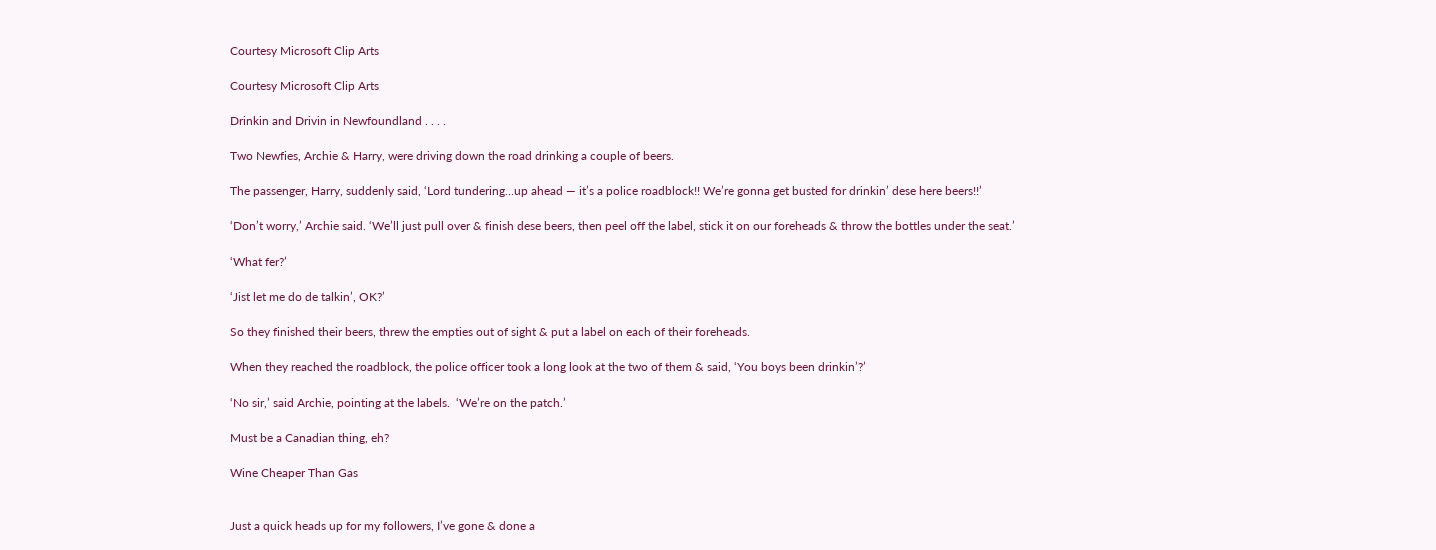Courtesy Microsoft Clip Arts

Courtesy Microsoft Clip Arts

Drinkin and Drivin in Newfoundland . . . .

Two Newfies, Archie & Harry, were driving down the road drinking a couple of beers.

The passenger, Harry, suddenly said, ‘Lord tundering…up ahead — it’s a police roadblock!! We’re gonna get busted for drinkin’ dese here beers!!’

‘Don’t worry,’ Archie said. ‘We’ll just pull over & finish dese beers, then peel off the label, stick it on our foreheads & throw the bottles under the seat.’

‘What fer?’

‘Jist let me do de talkin’, OK?’

So they finished their beers, threw the empties out of sight & put a label on each of their foreheads.

When they reached the roadblock, the police officer took a long look at the two of them & said, ‘You boys been drinkin’?’

‘No sir,’ said Archie, pointing at the labels.  ‘We’re on the patch.’

Must be a Canadian thing, eh?

Wine Cheaper Than Gas


Just a quick heads up for my followers, I’ve gone & done a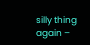silly thing again –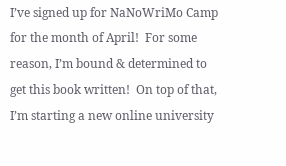I’ve signed up for NaNoWriMo Camp for the month of April!  For some reason, I’m bound & determined to get this book written!  On top of that, I’m starting a new online university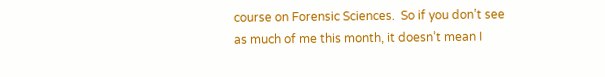course on Forensic Sciences.  So if you don’t see as much of me this month, it doesn’t mean I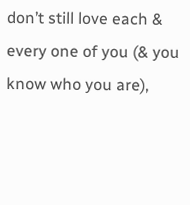don’t still love each & every one of you (& you know who you are),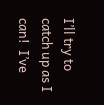I’ll try to catch up as I can!  I’ve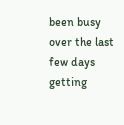been busy over the last few days getting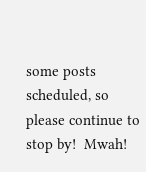some posts scheduled, so please continue to stop by!  Mwah!